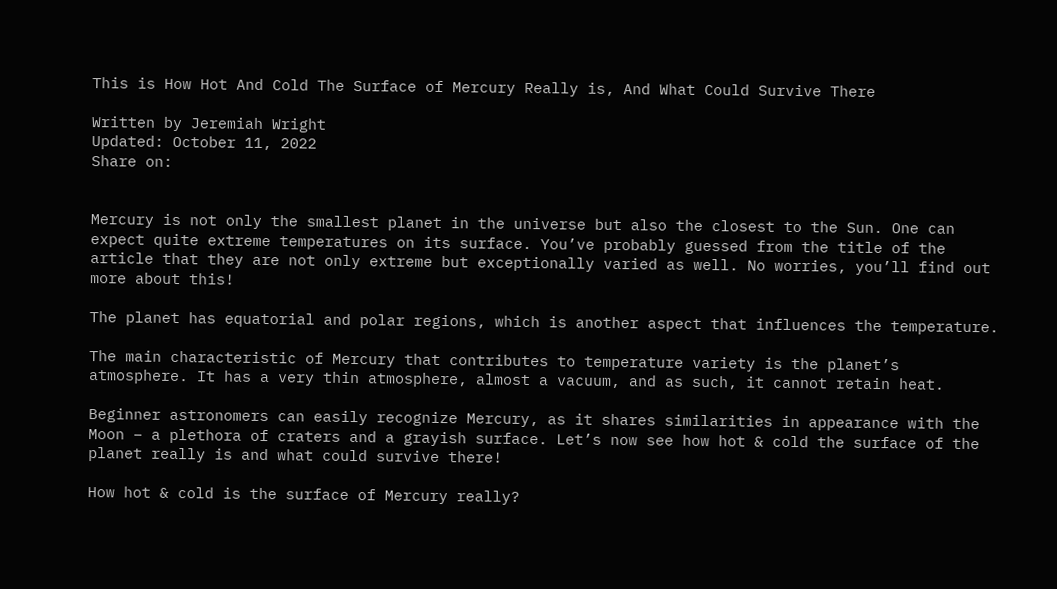This is How Hot And Cold The Surface of Mercury Really is, And What Could Survive There

Written by Jeremiah Wright
Updated: October 11, 2022
Share on:


Mercury is not only the smallest planet in the universe but also the closest to the Sun. One can expect quite extreme temperatures on its surface. You’ve probably guessed from the title of the article that they are not only extreme but exceptionally varied as well. No worries, you’ll find out more about this!

The planet has equatorial and polar regions, which is another aspect that influences the temperature.

The main characteristic of Mercury that contributes to temperature variety is the planet’s atmosphere. It has a very thin atmosphere, almost a vacuum, and as such, it cannot retain heat.

Beginner astronomers can easily recognize Mercury, as it shares similarities in appearance with the Moon – a plethora of craters and a grayish surface. Let’s now see how hot & cold the surface of the planet really is and what could survive there!

How hot & cold is the surface of Mercury really?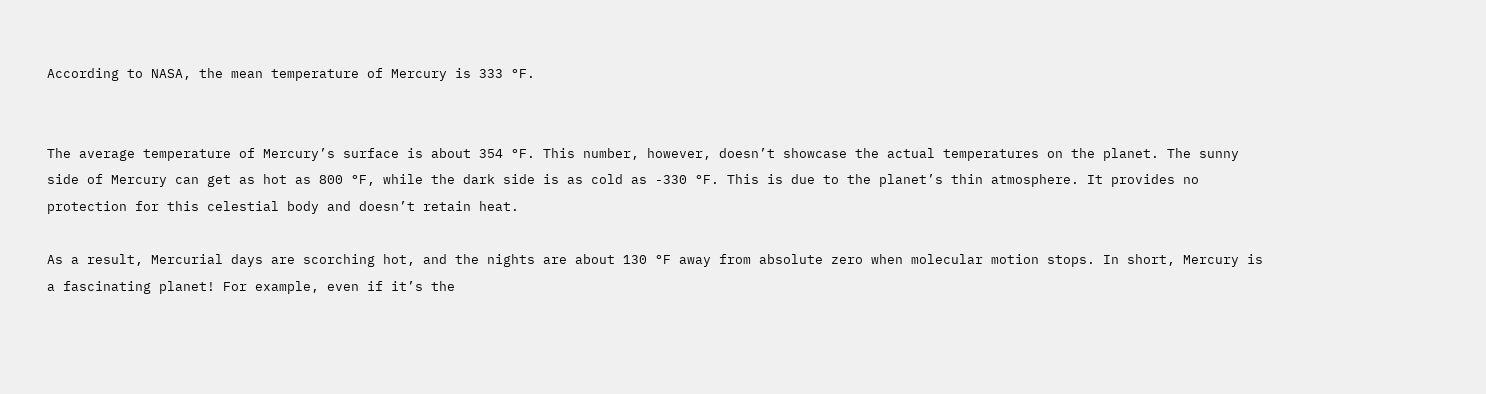According to NASA, the mean temperature of Mercury is 333 °F.


The average temperature of Mercury’s surface is about 354 °F. This number, however, doesn’t showcase the actual temperatures on the planet. The sunny side of Mercury can get as hot as 800 °F, while the dark side is as cold as -330 °F. This is due to the planet’s thin atmosphere. It provides no protection for this celestial body and doesn’t retain heat.

As a result, Mercurial days are scorching hot, and the nights are about 130 °F away from absolute zero when molecular motion stops. In short, Mercury is a fascinating planet! For example, even if it’s the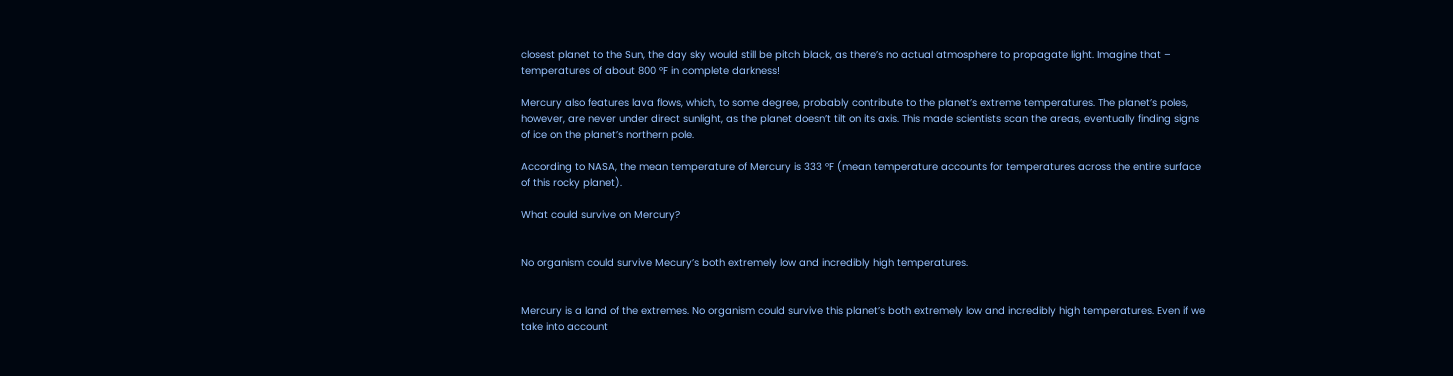closest planet to the Sun, the day sky would still be pitch black, as there’s no actual atmosphere to propagate light. Imagine that – temperatures of about 800 °F in complete darkness!

Mercury also features lava flows, which, to some degree, probably contribute to the planet’s extreme temperatures. The planet’s poles, however, are never under direct sunlight, as the planet doesn’t tilt on its axis. This made scientists scan the areas, eventually finding signs of ice on the planet’s northern pole.

According to NASA, the mean temperature of Mercury is 333 °F (mean temperature accounts for temperatures across the entire surface of this rocky planet).

What could survive on Mercury?


No organism could survive Mecury’s both extremely low and incredibly high temperatures.


Mercury is a land of the extremes. No organism could survive this planet’s both extremely low and incredibly high temperatures. Even if we take into account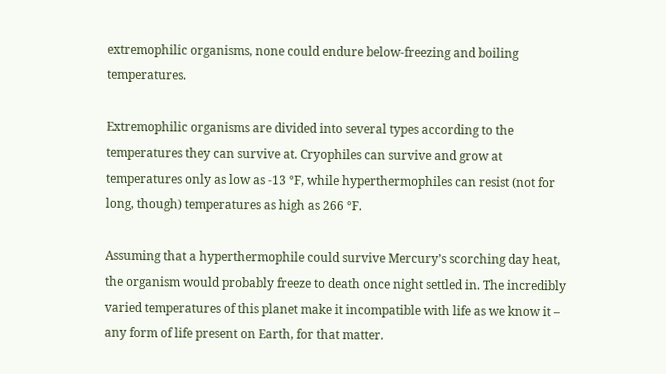extremophilic organisms, none could endure below-freezing and boiling temperatures.

Extremophilic organisms are divided into several types according to the temperatures they can survive at. Cryophiles can survive and grow at temperatures only as low as -13 °F, while hyperthermophiles can resist (not for long, though) temperatures as high as 266 °F.

Assuming that a hyperthermophile could survive Mercury’s scorching day heat, the organism would probably freeze to death once night settled in. The incredibly varied temperatures of this planet make it incompatible with life as we know it – any form of life present on Earth, for that matter.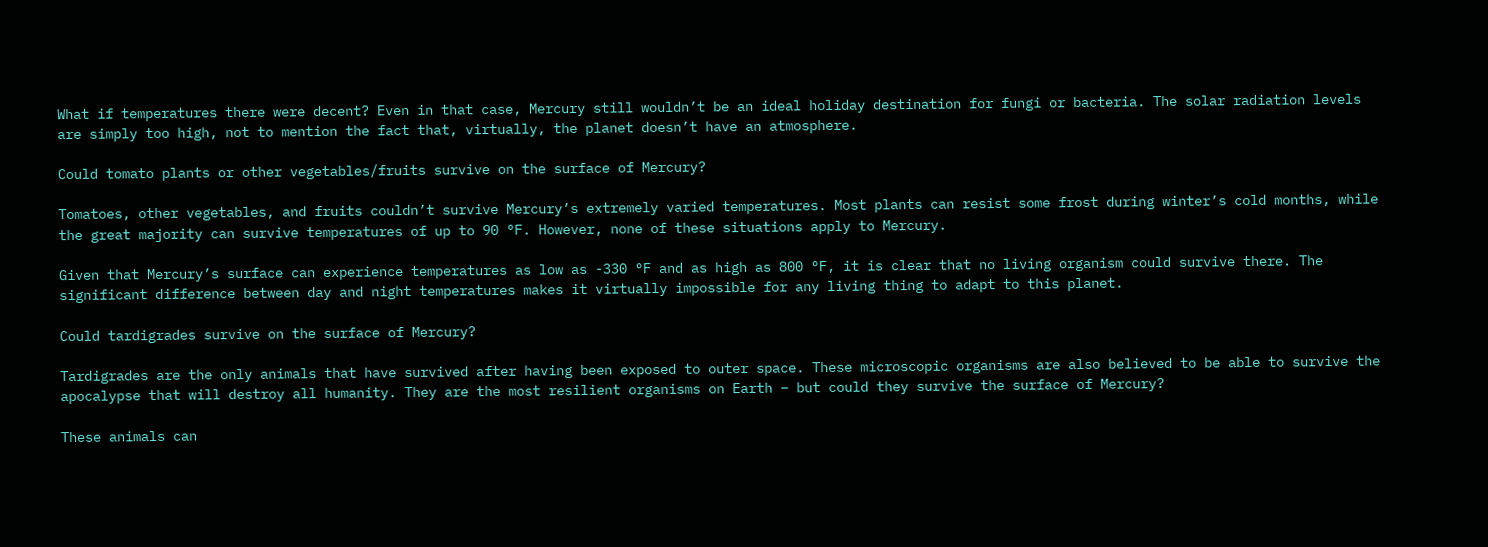What if temperatures there were decent? Even in that case, Mercury still wouldn’t be an ideal holiday destination for fungi or bacteria. The solar radiation levels are simply too high, not to mention the fact that, virtually, the planet doesn’t have an atmosphere.

Could tomato plants or other vegetables/fruits survive on the surface of Mercury?

Tomatoes, other vegetables, and fruits couldn’t survive Mercury’s extremely varied temperatures. Most plants can resist some frost during winter’s cold months, while the great majority can survive temperatures of up to 90 °F. However, none of these situations apply to Mercury.

Given that Mercury’s surface can experience temperatures as low as -330 °F and as high as 800 °F, it is clear that no living organism could survive there. The significant difference between day and night temperatures makes it virtually impossible for any living thing to adapt to this planet.

Could tardigrades survive on the surface of Mercury?

Tardigrades are the only animals that have survived after having been exposed to outer space. These microscopic organisms are also believed to be able to survive the apocalypse that will destroy all humanity. They are the most resilient organisms on Earth – but could they survive the surface of Mercury?

These animals can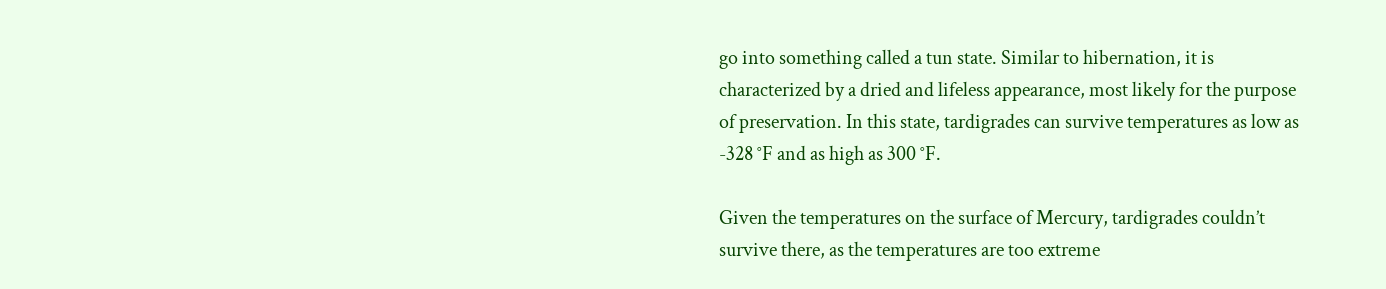go into something called a tun state. Similar to hibernation, it is characterized by a dried and lifeless appearance, most likely for the purpose of preservation. In this state, tardigrades can survive temperatures as low as -328 °F and as high as 300 °F.

Given the temperatures on the surface of Mercury, tardigrades couldn’t survive there, as the temperatures are too extreme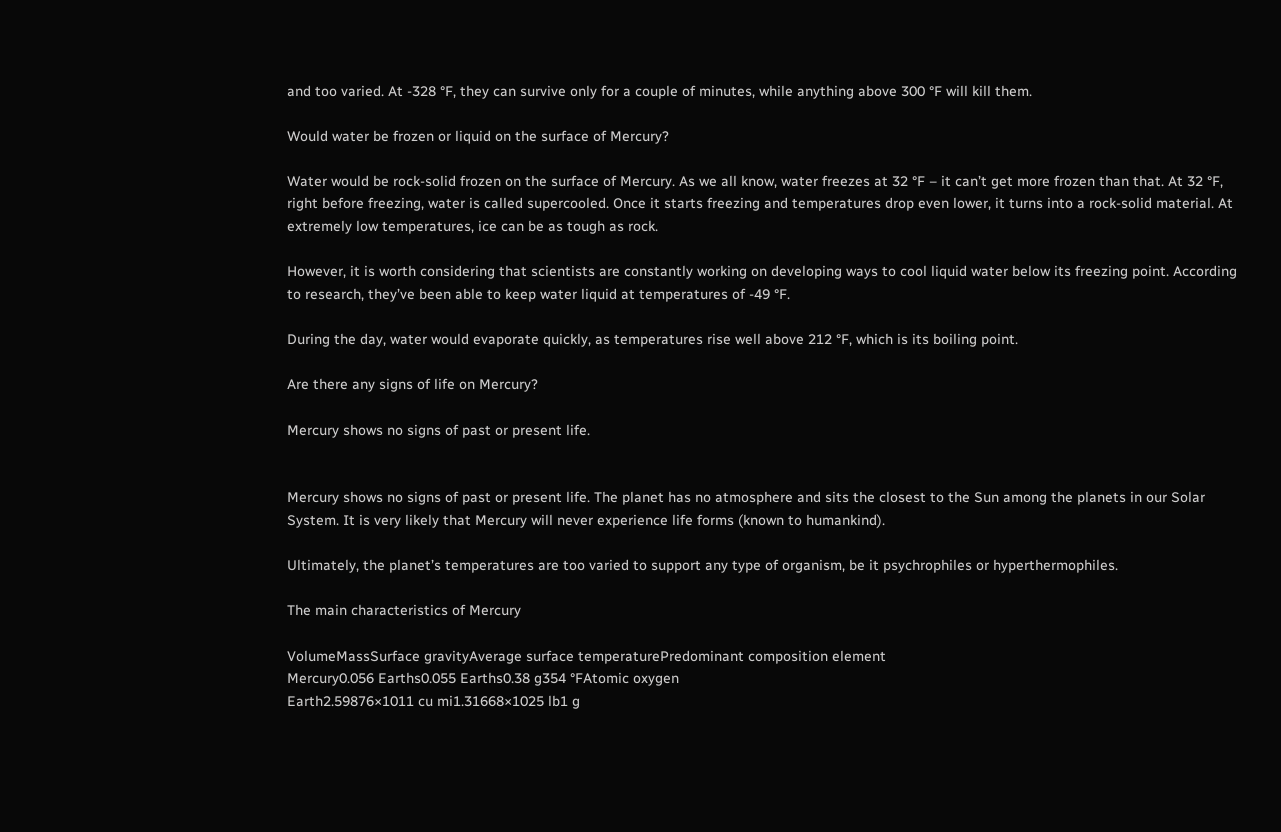and too varied. At -328 °F, they can survive only for a couple of minutes, while anything above 300 °F will kill them.

Would water be frozen or liquid on the surface of Mercury?

Water would be rock-solid frozen on the surface of Mercury. As we all know, water freezes at 32 °F – it can’t get more frozen than that. At 32 °F, right before freezing, water is called supercooled. Once it starts freezing and temperatures drop even lower, it turns into a rock-solid material. At extremely low temperatures, ice can be as tough as rock.

However, it is worth considering that scientists are constantly working on developing ways to cool liquid water below its freezing point. According to research, they’ve been able to keep water liquid at temperatures of -49 °F.

During the day, water would evaporate quickly, as temperatures rise well above 212 °F, which is its boiling point.

Are there any signs of life on Mercury?

Mercury shows no signs of past or present life.


Mercury shows no signs of past or present life. The planet has no atmosphere and sits the closest to the Sun among the planets in our Solar System. It is very likely that Mercury will never experience life forms (known to humankind).

Ultimately, the planet’s temperatures are too varied to support any type of organism, be it psychrophiles or hyperthermophiles.

The main characteristics of Mercury

VolumeMassSurface gravityAverage surface temperaturePredominant composition element
Mercury0.056 Earths0.055 Earths0.38 g354 °FAtomic oxygen
Earth2.59876×1011 cu mi1.31668×1025 lb1 g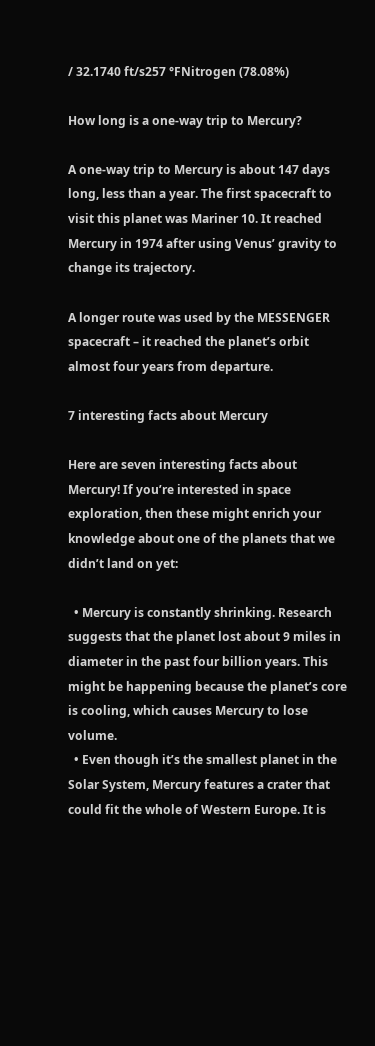/ 32.1740 ft/s257 °FNitrogen (78.08%)

How long is a one-way trip to Mercury?

A one-way trip to Mercury is about 147 days long, less than a year. The first spacecraft to visit this planet was Mariner 10. It reached Mercury in 1974 after using Venus’ gravity to change its trajectory.

A longer route was used by the MESSENGER spacecraft – it reached the planet’s orbit almost four years from departure.

7 interesting facts about Mercury

Here are seven interesting facts about Mercury! If you’re interested in space exploration, then these might enrich your knowledge about one of the planets that we didn’t land on yet:

  • Mercury is constantly shrinking. Research suggests that the planet lost about 9 miles in diameter in the past four billion years. This might be happening because the planet’s core is cooling, which causes Mercury to lose volume.
  • Even though it’s the smallest planet in the Solar System, Mercury features a crater that could fit the whole of Western Europe. It is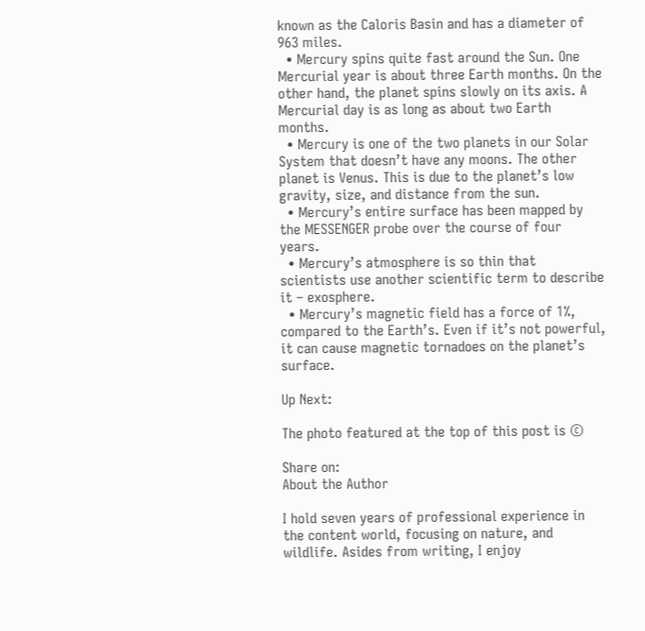known as the Caloris Basin and has a diameter of 963 miles.
  • Mercury spins quite fast around the Sun. One Mercurial year is about three Earth months. On the other hand, the planet spins slowly on its axis. A Mercurial day is as long as about two Earth months.
  • Mercury is one of the two planets in our Solar System that doesn’t have any moons. The other planet is Venus. This is due to the planet’s low gravity, size, and distance from the sun.
  • Mercury’s entire surface has been mapped by the MESSENGER probe over the course of four years.
  • Mercury’s atmosphere is so thin that scientists use another scientific term to describe it – exosphere.
  • Mercury’s magnetic field has a force of 1%, compared to the Earth’s. Even if it’s not powerful, it can cause magnetic tornadoes on the planet’s surface.

Up Next:

The photo featured at the top of this post is ©

Share on:
About the Author

I hold seven years of professional experience in the content world, focusing on nature, and wildlife. Asides from writing, I enjoy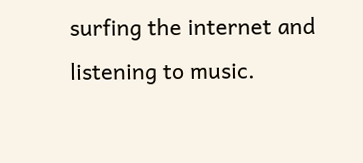surfing the internet and listening to music.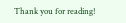Thank you for reading!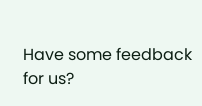Have some feedback for us?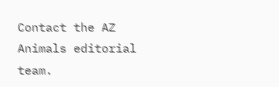Contact the AZ Animals editorial team.